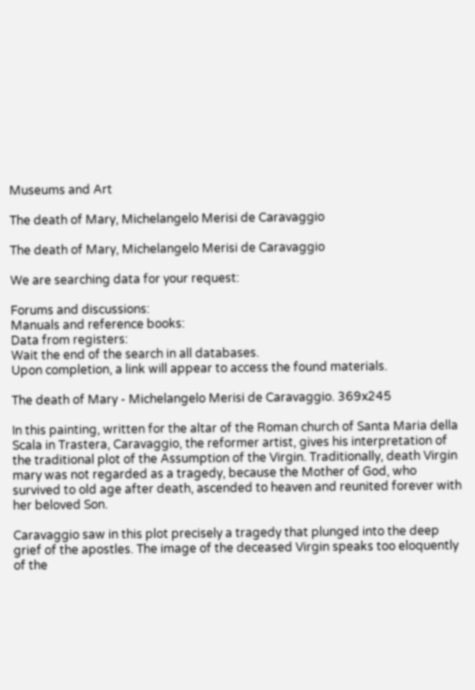Museums and Art

The death of Mary, Michelangelo Merisi de Caravaggio

The death of Mary, Michelangelo Merisi de Caravaggio

We are searching data for your request:

Forums and discussions:
Manuals and reference books:
Data from registers:
Wait the end of the search in all databases.
Upon completion, a link will appear to access the found materials.

The death of Mary - Michelangelo Merisi de Caravaggio. 369x245

In this painting, written for the altar of the Roman church of Santa Maria della Scala in Trastera, Caravaggio, the reformer artist, gives his interpretation of the traditional plot of the Assumption of the Virgin. Traditionally, death Virgin mary was not regarded as a tragedy, because the Mother of God, who survived to old age after death, ascended to heaven and reunited forever with her beloved Son.

Caravaggio saw in this plot precisely a tragedy that plunged into the deep grief of the apostles. The image of the deceased Virgin speaks too eloquently of the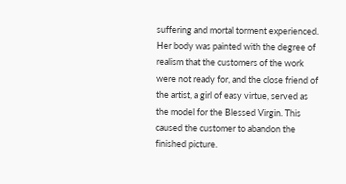suffering and mortal torment experienced. Her body was painted with the degree of realism that the customers of the work were not ready for, and the close friend of the artist, a girl of easy virtue, served as the model for the Blessed Virgin. This caused the customer to abandon the finished picture.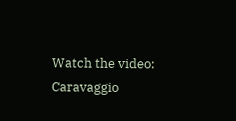Watch the video: Caravaggio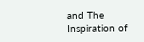and The Inspiration of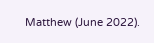Matthew (June 2022).